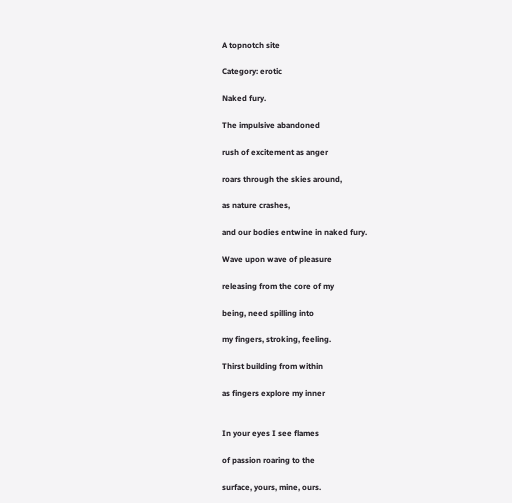A topnotch site

Category: erotic

Naked fury.

The impulsive abandoned

rush of excitement as anger

roars through the skies around,

as nature crashes,

and our bodies entwine in naked fury.

Wave upon wave of pleasure

releasing from the core of my

being, need spilling into

my fingers, stroking, feeling.

Thirst building from within

as fingers explore my inner


In your eyes I see flames

of passion roaring to the

surface, yours, mine, ours.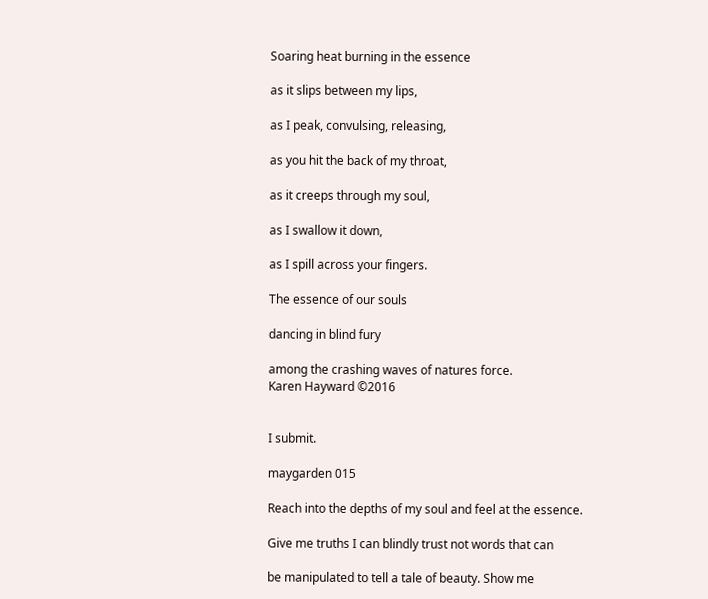Soaring heat burning in the essence

as it slips between my lips,

as I peak, convulsing, releasing,

as you hit the back of my throat,

as it creeps through my soul,

as I swallow it down,

as I spill across your fingers.

The essence of our souls

dancing in blind fury

among the crashing waves of natures force.
Karen Hayward ©2016


I submit.

maygarden 015

Reach into the depths of my soul and feel at the essence.

Give me truths I can blindly trust not words that can

be manipulated to tell a tale of beauty. Show me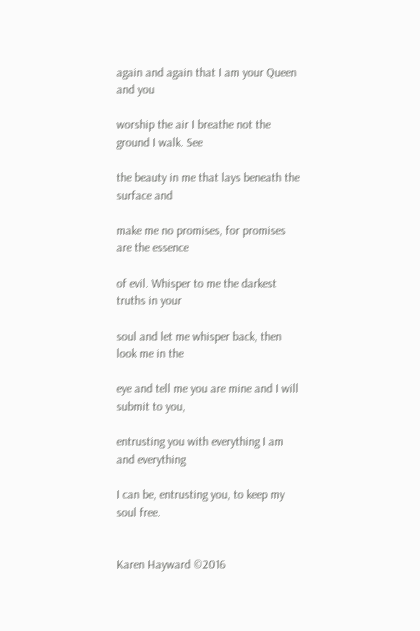again and again that I am your Queen and you

worship the air I breathe not the ground I walk. See

the beauty in me that lays beneath the surface and

make me no promises, for promises are the essence

of evil. Whisper to me the darkest truths in your

soul and let me whisper back, then look me in the

eye and tell me you are mine and I will submit to you,

entrusting you with everything I am and everything

I can be, entrusting you, to keep my soul free.


Karen Hayward ©2016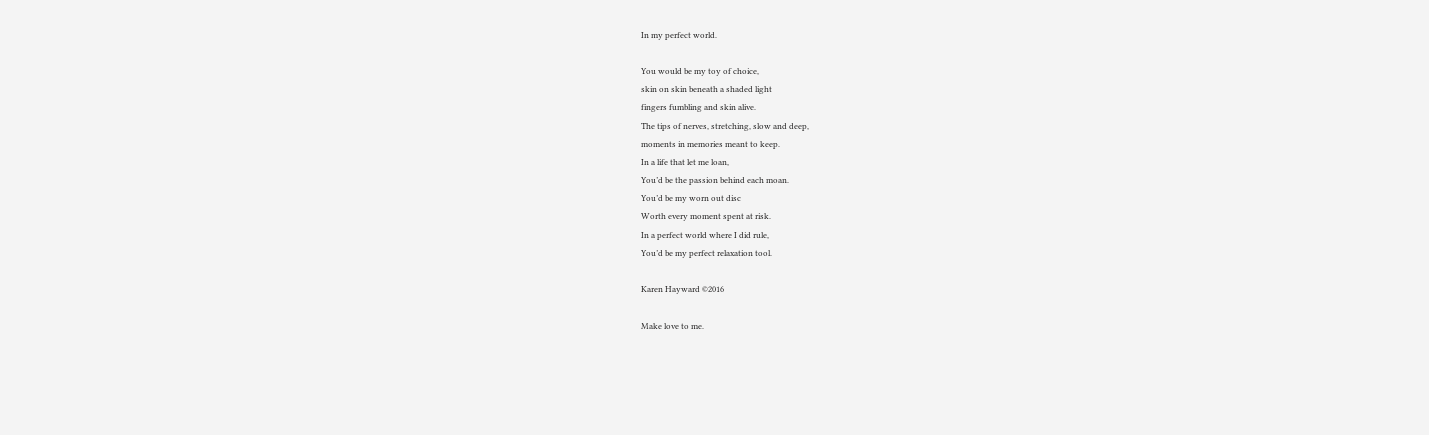In my perfect world.

You would be my toy of choice,
skin on skin beneath a shaded light
fingers fumbling and skin alive.
The tips of nerves, stretching, slow and deep,
moments in memories meant to keep.
In a life that let me loan,
You’d be the passion behind each moan.
You’d be my worn out disc
Worth every moment spent at risk.
In a perfect world where I did rule,
You’d be my perfect relaxation tool.

Karen Hayward ©2016

Make love to me.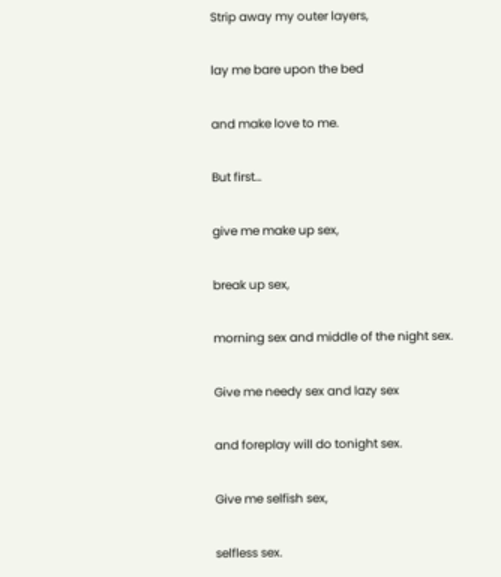Strip away my outer layers,

lay me bare upon the bed

and make love to me.

But first…

give me make up sex,

break up sex,

morning sex and middle of the night sex.

Give me needy sex and lazy sex

and foreplay will do tonight sex.

Give me selfish sex,

selfless sex.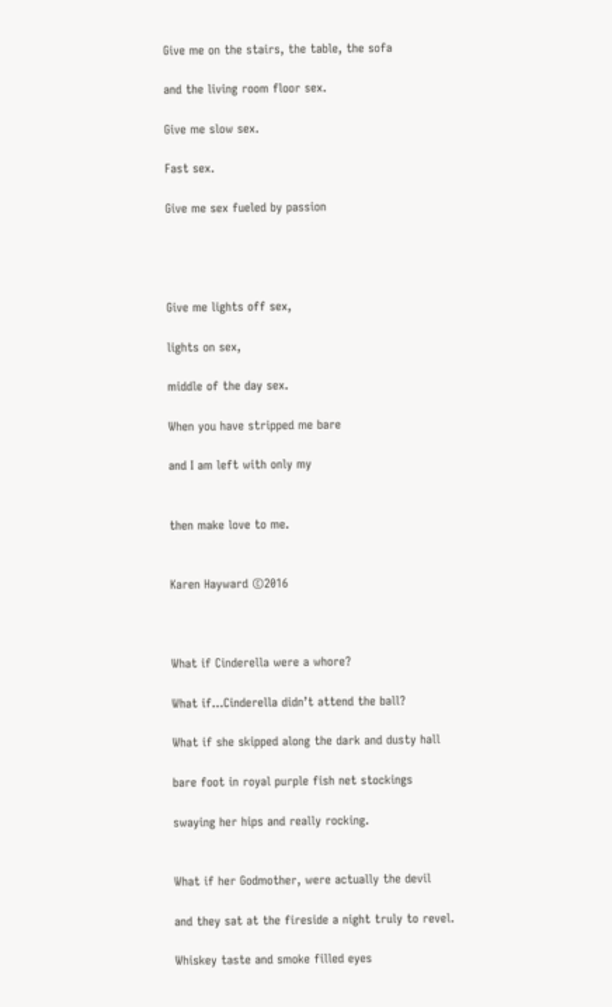Give me on the stairs, the table, the sofa

and the living room floor sex.

Give me slow sex.

Fast sex.

Give me sex fueled by passion




Give me lights off sex,

lights on sex,

middle of the day sex.

When you have stripped me bare

and I am left with only my


then make love to me.


Karen Hayward ©2016



What if Cinderella were a whore?

What if…Cinderella didn’t attend the ball?

What if she skipped along the dark and dusty hall

bare foot in royal purple fish net stockings

swaying her hips and really rocking.


What if her Godmother, were actually the devil

and they sat at the fireside a night truly to revel.

Whiskey taste and smoke filled eyes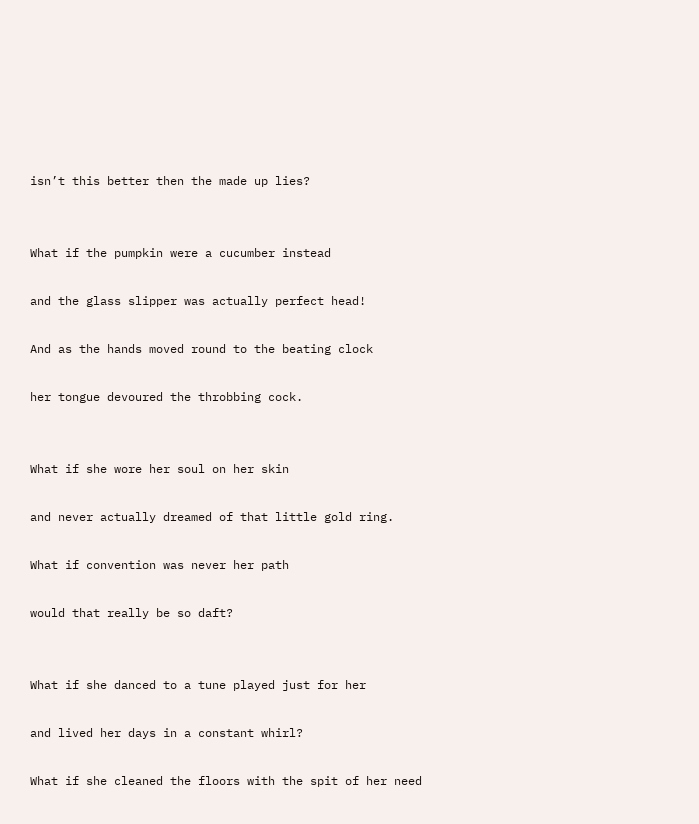isn’t this better then the made up lies?


What if the pumpkin were a cucumber instead

and the glass slipper was actually perfect head!

And as the hands moved round to the beating clock

her tongue devoured the throbbing cock.


What if she wore her soul on her skin

and never actually dreamed of that little gold ring.

What if convention was never her path

would that really be so daft?


What if she danced to a tune played just for her

and lived her days in a constant whirl?

What if she cleaned the floors with the spit of her need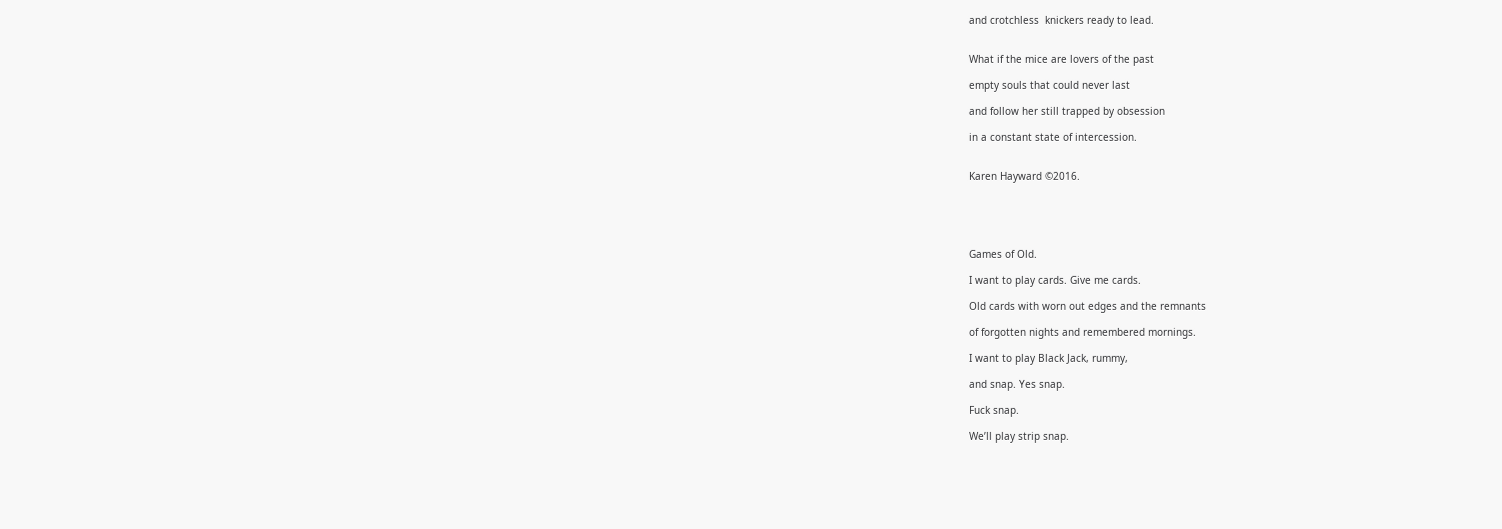and crotchless  knickers ready to lead.


What if the mice are lovers of the past

empty souls that could never last

and follow her still trapped by obsession

in a constant state of intercession.


Karen Hayward ©2016.





Games of Old.

I want to play cards. Give me cards.

Old cards with worn out edges and the remnants

of forgotten nights and remembered mornings.

I want to play Black Jack, rummy,

and snap. Yes snap.

Fuck snap.

We’ll play strip snap.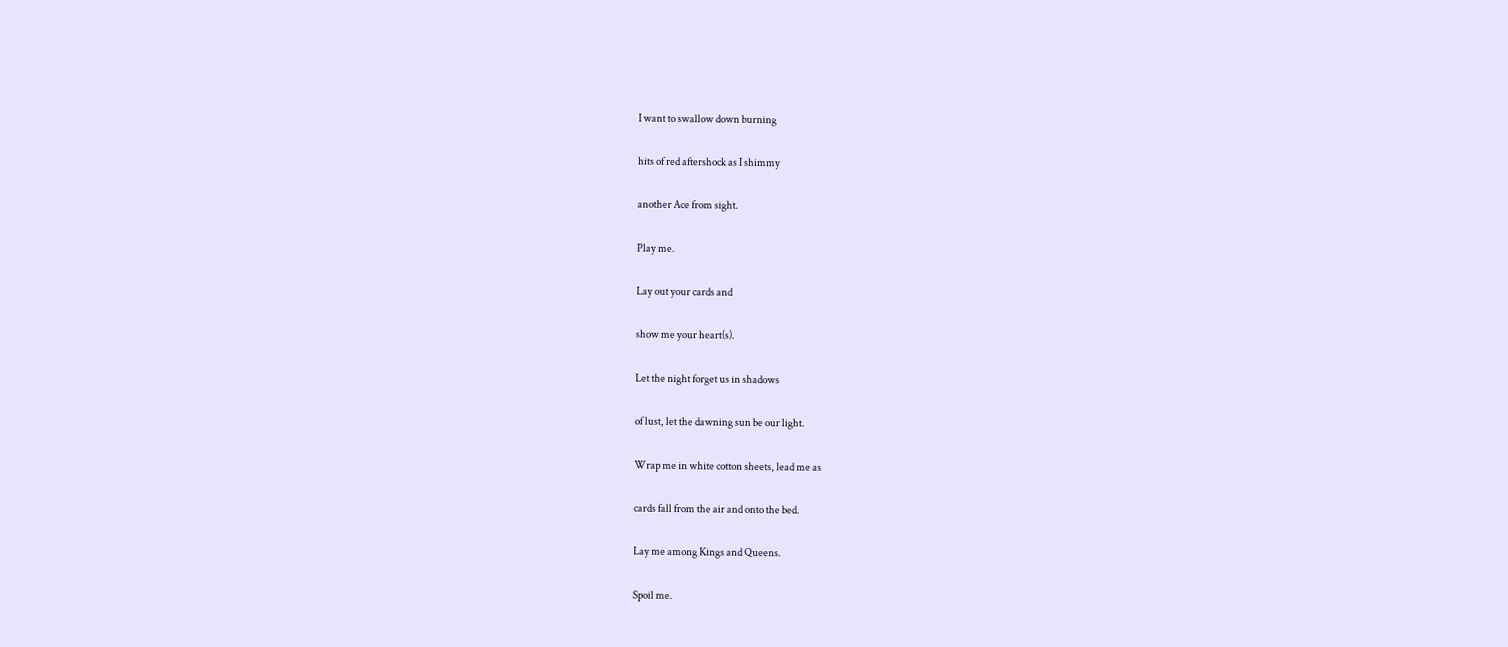I want to swallow down burning

hits of red aftershock as I shimmy

another Ace from sight.

Play me.

Lay out your cards and

show me your heart(s).

Let the night forget us in shadows

of lust, let the dawning sun be our light.

Wrap me in white cotton sheets, lead me as

cards fall from the air and onto the bed.

Lay me among Kings and Queens.

Spoil me.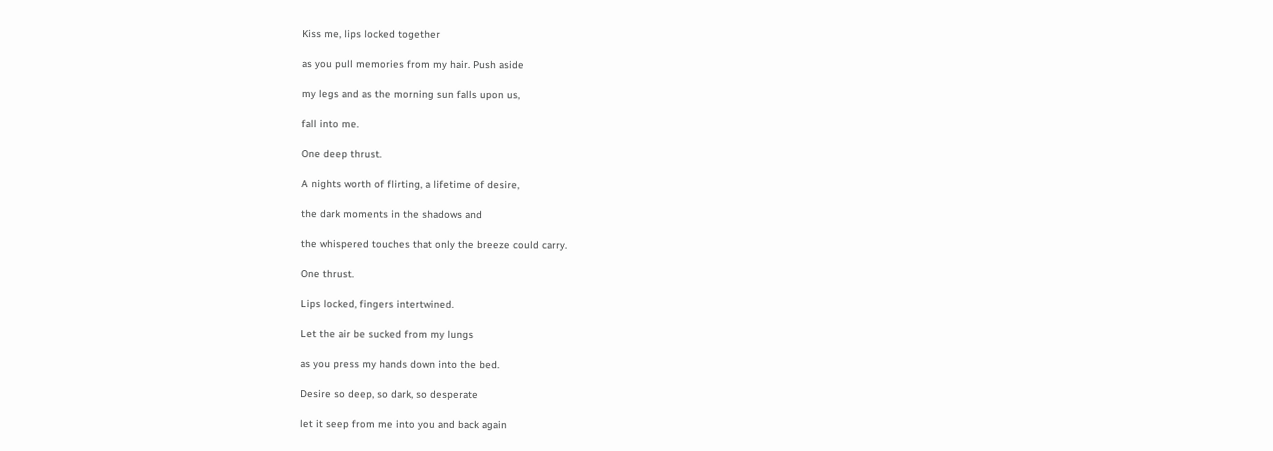Kiss me, lips locked together

as you pull memories from my hair. Push aside

my legs and as the morning sun falls upon us,

fall into me.

One deep thrust.

A nights worth of flirting, a lifetime of desire,

the dark moments in the shadows and

the whispered touches that only the breeze could carry.

One thrust.

Lips locked, fingers intertwined.

Let the air be sucked from my lungs

as you press my hands down into the bed.

Desire so deep, so dark, so desperate

let it seep from me into you and back again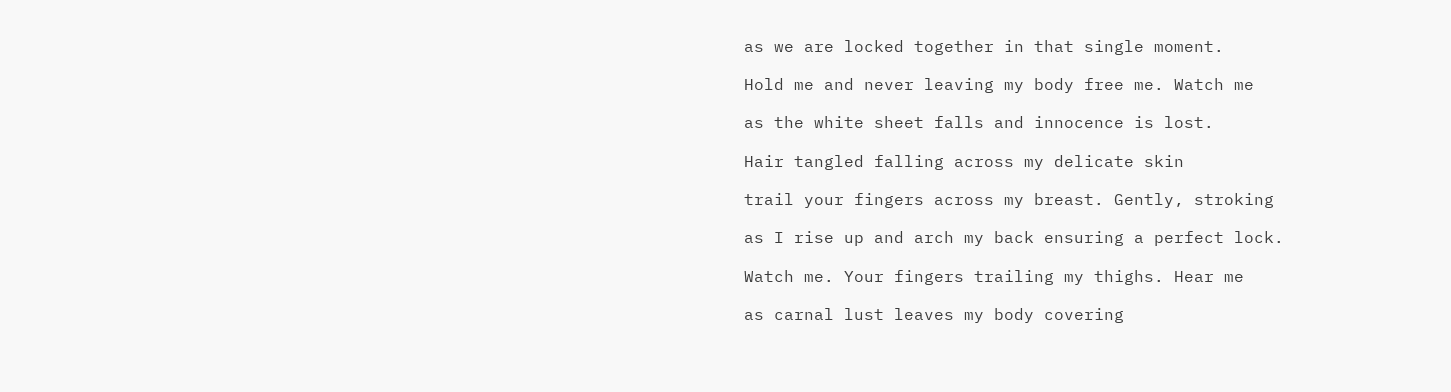as we are locked together in that single moment.

Hold me and never leaving my body free me. Watch me

as the white sheet falls and innocence is lost.

Hair tangled falling across my delicate skin

trail your fingers across my breast. Gently, stroking

as I rise up and arch my back ensuring a perfect lock.

Watch me. Your fingers trailing my thighs. Hear me

as carnal lust leaves my body covering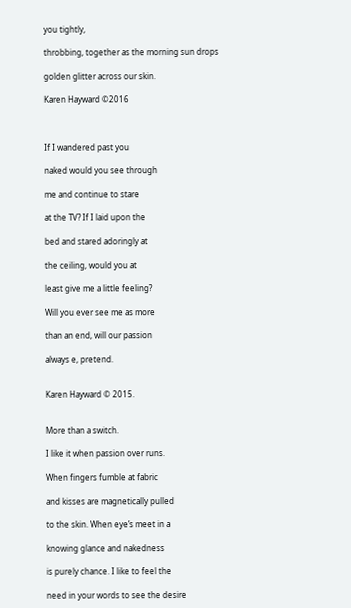you tightly,

throbbing, together as the morning sun drops

golden glitter across our skin.

Karen Hayward ©2016



If I wandered past you

naked would you see through

me and continue to stare

at the TV? If I laid upon the

bed and stared adoringly at

the ceiling, would you at

least give me a little feeling?

Will you ever see me as more

than an end, will our passion

always e, pretend.


Karen Hayward © 2015.


More than a switch.

I like it when passion over runs.

When fingers fumble at fabric

and kisses are magnetically pulled

to the skin. When eye’s meet in a

knowing glance and nakedness

is purely chance. I like to feel the

need in your words to see the desire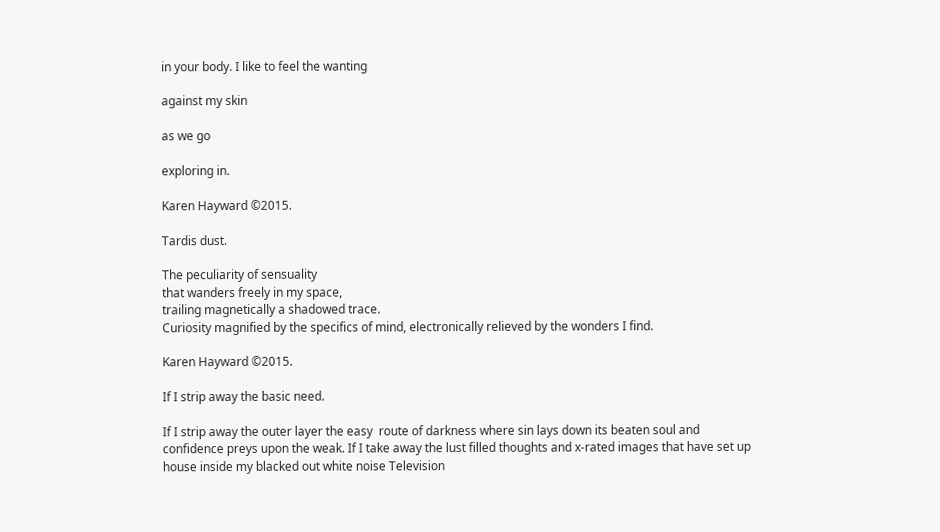in your body. I like to feel the wanting

against my skin

as we go

exploring in.

Karen Hayward ©2015.

Tardis dust.

The peculiarity of sensuality
that wanders freely in my space,
trailing magnetically a shadowed trace.
Curiosity magnified by the specifics of mind, electronically relieved by the wonders I find.

Karen Hayward ©2015.

If I strip away the basic need.

If I strip away the outer layer the easy  route of darkness where sin lays down its beaten soul and confidence preys upon the weak. If I take away the lust filled thoughts and x-rated images that have set up house inside my blacked out white noise Television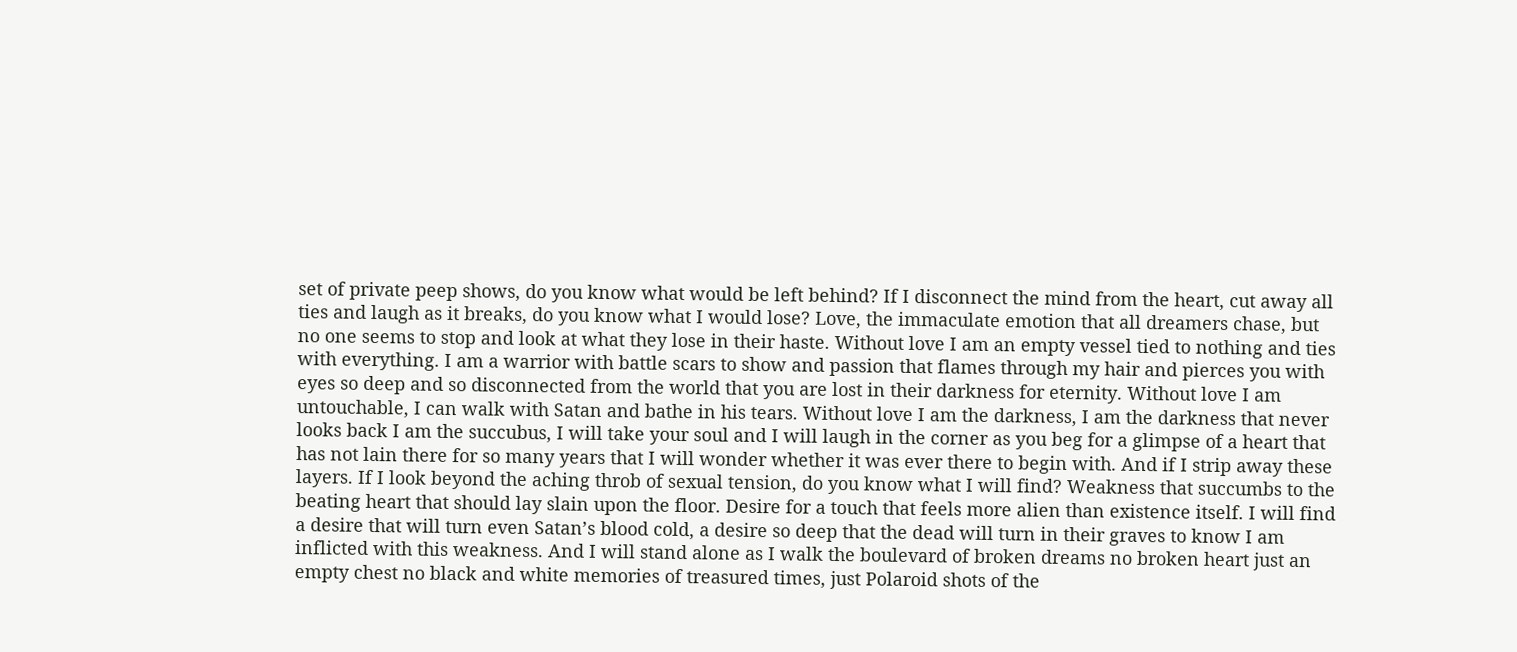set of private peep shows, do you know what would be left behind? If I disconnect the mind from the heart, cut away all ties and laugh as it breaks, do you know what I would lose? Love, the immaculate emotion that all dreamers chase, but no one seems to stop and look at what they lose in their haste. Without love I am an empty vessel tied to nothing and ties with everything. I am a warrior with battle scars to show and passion that flames through my hair and pierces you with eyes so deep and so disconnected from the world that you are lost in their darkness for eternity. Without love I am untouchable, I can walk with Satan and bathe in his tears. Without love I am the darkness, I am the darkness that never looks back I am the succubus, I will take your soul and I will laugh in the corner as you beg for a glimpse of a heart that has not lain there for so many years that I will wonder whether it was ever there to begin with. And if I strip away these layers. If I look beyond the aching throb of sexual tension, do you know what I will find? Weakness that succumbs to the beating heart that should lay slain upon the floor. Desire for a touch that feels more alien than existence itself. I will find a desire that will turn even Satan’s blood cold, a desire so deep that the dead will turn in their graves to know I am inflicted with this weakness. And I will stand alone as I walk the boulevard of broken dreams no broken heart just an empty chest no black and white memories of treasured times, just Polaroid shots of the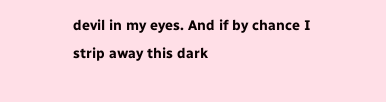devil in my eyes. And if by chance I strip away this dark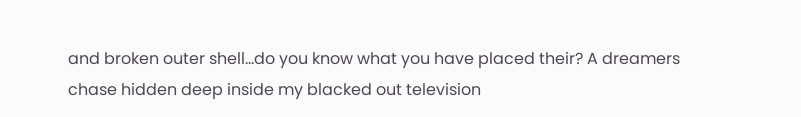and broken outer shell…do you know what you have placed their? A dreamers chase hidden deep inside my blacked out television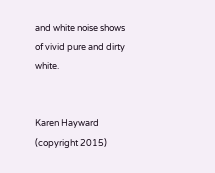and white noise shows of vivid pure and dirty white.


Karen Hayward (copyright 2015)